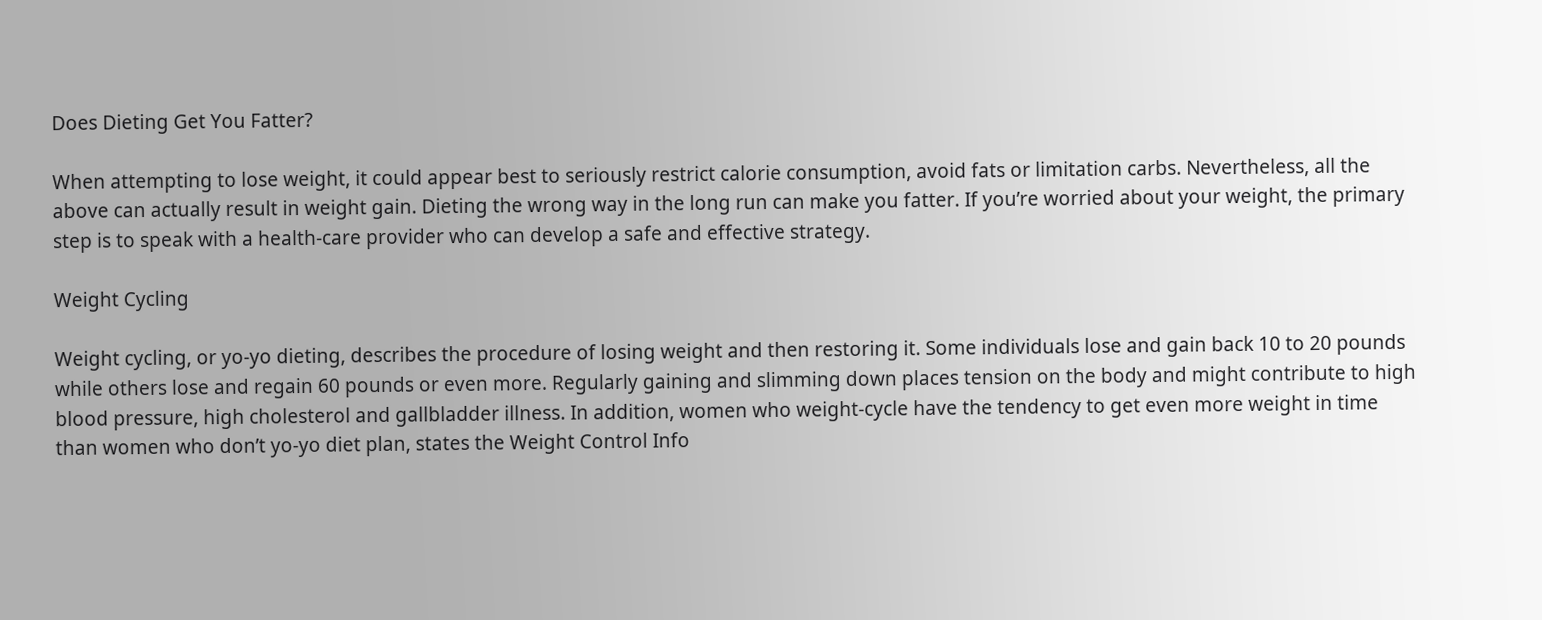Does Dieting Get You Fatter?

When attempting to lose weight, it could appear best to seriously restrict calorie consumption, avoid fats or limitation carbs. Nevertheless, all the above can actually result in weight gain. Dieting the wrong way in the long run can make you fatter. If you’re worried about your weight, the primary step is to speak with a health-care provider who can develop a safe and effective strategy.

Weight Cycling

Weight cycling, or yo-yo dieting, describes the procedure of losing weight and then restoring it. Some individuals lose and gain back 10 to 20 pounds while others lose and regain 60 pounds or even more. Regularly gaining and slimming down places tension on the body and might contribute to high blood pressure, high cholesterol and gallbladder illness. In addition, women who weight-cycle have the tendency to get even more weight in time than women who don’t yo-yo diet plan, states the Weight Control Info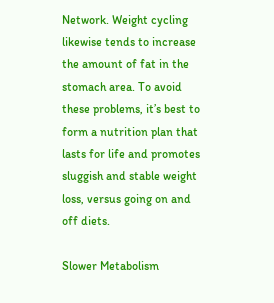Network. Weight cycling likewise tends to increase the amount of fat in the stomach area. To avoid these problems, it’s best to form a nutrition plan that lasts for life and promotes sluggish and stable weight loss, versus going on and off diets.

Slower Metabolism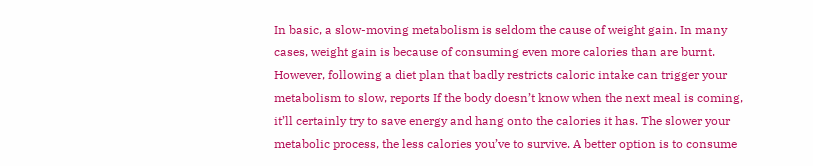In basic, a slow-moving metabolism is seldom the cause of weight gain. In many cases, weight gain is because of consuming even more calories than are burnt. However, following a diet plan that badly restricts caloric intake can trigger your metabolism to slow, reports If the body doesn’t know when the next meal is coming, it’ll certainly try to save energy and hang onto the calories it has. The slower your metabolic process, the less calories you’ve to survive. A better option is to consume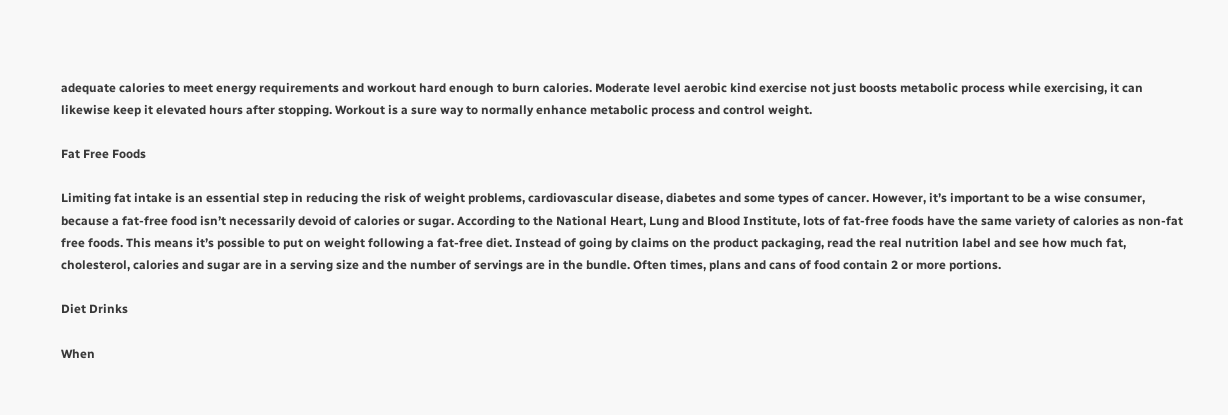adequate calories to meet energy requirements and workout hard enough to burn calories. Moderate level aerobic kind exercise not just boosts metabolic process while exercising, it can likewise keep it elevated hours after stopping. Workout is a sure way to normally enhance metabolic process and control weight.

Fat Free Foods

Limiting fat intake is an essential step in reducing the risk of weight problems, cardiovascular disease, diabetes and some types of cancer. However, it’s important to be a wise consumer, because a fat-free food isn’t necessarily devoid of calories or sugar. According to the National Heart, Lung and Blood Institute, lots of fat-free foods have the same variety of calories as non-fat free foods. This means it’s possible to put on weight following a fat-free diet. Instead of going by claims on the product packaging, read the real nutrition label and see how much fat, cholesterol, calories and sugar are in a serving size and the number of servings are in the bundle. Often times, plans and cans of food contain 2 or more portions.

Diet Drinks

When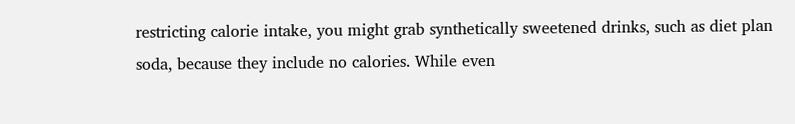restricting calorie intake, you might grab synthetically sweetened drinks, such as diet plan soda, because they include no calories. While even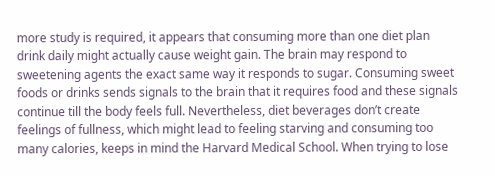more study is required, it appears that consuming more than one diet plan drink daily might actually cause weight gain. The brain may respond to sweetening agents the exact same way it responds to sugar. Consuming sweet foods or drinks sends signals to the brain that it requires food and these signals continue till the body feels full. Nevertheless, diet beverages don’t create feelings of fullness, which might lead to feeling starving and consuming too many calories, keeps in mind the Harvard Medical School. When trying to lose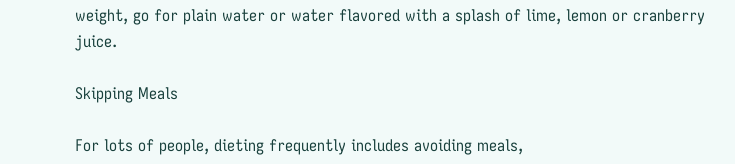weight, go for plain water or water flavored with a splash of lime, lemon or cranberry juice.

Skipping Meals

For lots of people, dieting frequently includes avoiding meals,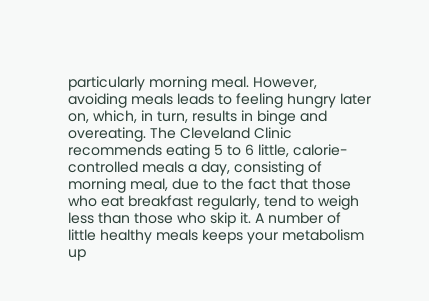particularly morning meal. However, avoiding meals leads to feeling hungry later on, which, in turn, results in binge and overeating. The Cleveland Clinic recommends eating 5 to 6 little, calorie-controlled meals a day, consisting of morning meal, due to the fact that those who eat breakfast regularly, tend to weigh less than those who skip it. A number of little healthy meals keeps your metabolism up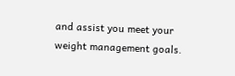and assist you meet your weight management goals.